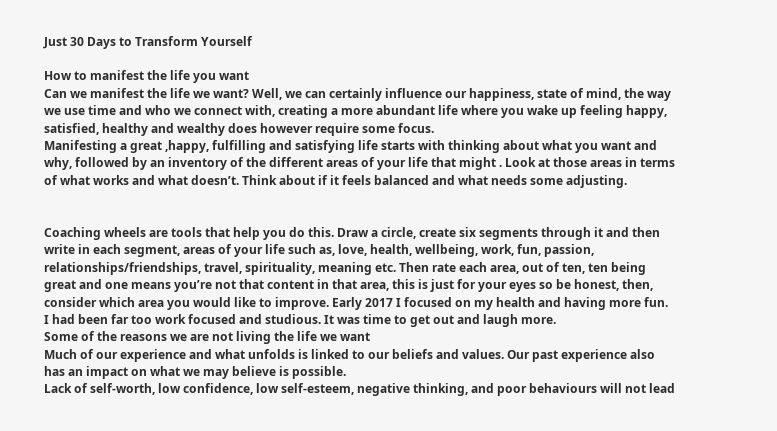Just 30 Days to Transform Yourself

How to manifest the life you want
Can we manifest the life we want? Well, we can certainly influence our happiness, state of mind, the way we use time and who we connect with, creating a more abundant life where you wake up feeling happy, satisfied, healthy and wealthy does however require some focus.
Manifesting a great ,happy, fulfilling and satisfying life starts with thinking about what you want and why, followed by an inventory of the different areas of your life that might . Look at those areas in terms of what works and what doesn’t. Think about if it feels balanced and what needs some adjusting.


Coaching wheels are tools that help you do this. Draw a circle, create six segments through it and then write in each segment, areas of your life such as, love, health, wellbeing, work, fun, passion, relationships/friendships, travel, spirituality, meaning etc. Then rate each area, out of ten, ten being great and one means you’re not that content in that area, this is just for your eyes so be honest, then, consider which area you would like to improve. Early 2017 I focused on my health and having more fun. I had been far too work focused and studious. It was time to get out and laugh more.
Some of the reasons we are not living the life we want
Much of our experience and what unfolds is linked to our beliefs and values. Our past experience also has an impact on what we may believe is possible.
Lack of self-worth, low confidence, low self-esteem, negative thinking, and poor behaviours will not lead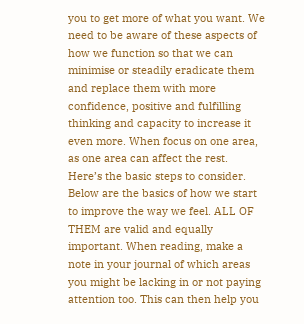you to get more of what you want. We need to be aware of these aspects of how we function so that we can minimise or steadily eradicate them and replace them with more confidence, positive and fulfilling thinking and capacity to increase it even more. When focus on one area, as one area can affect the rest.
Here’s the basic steps to consider.
Below are the basics of how we start to improve the way we feel. ALL OF THEM are valid and equally important. When reading, make a note in your journal of which areas you might be lacking in or not paying attention too. This can then help you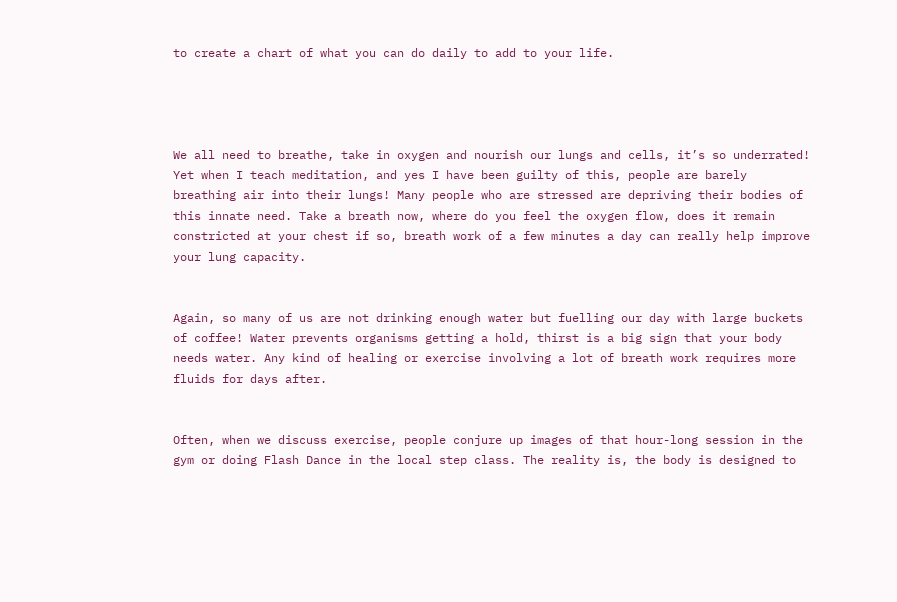to create a chart of what you can do daily to add to your life.




We all need to breathe, take in oxygen and nourish our lungs and cells, it’s so underrated! Yet when I teach meditation, and yes I have been guilty of this, people are barely breathing air into their lungs! Many people who are stressed are depriving their bodies of this innate need. Take a breath now, where do you feel the oxygen flow, does it remain constricted at your chest if so, breath work of a few minutes a day can really help improve your lung capacity.


Again, so many of us are not drinking enough water but fuelling our day with large buckets of coffee! Water prevents organisms getting a hold, thirst is a big sign that your body needs water. Any kind of healing or exercise involving a lot of breath work requires more fluids for days after.


Often, when we discuss exercise, people conjure up images of that hour-long session in the gym or doing Flash Dance in the local step class. The reality is, the body is designed to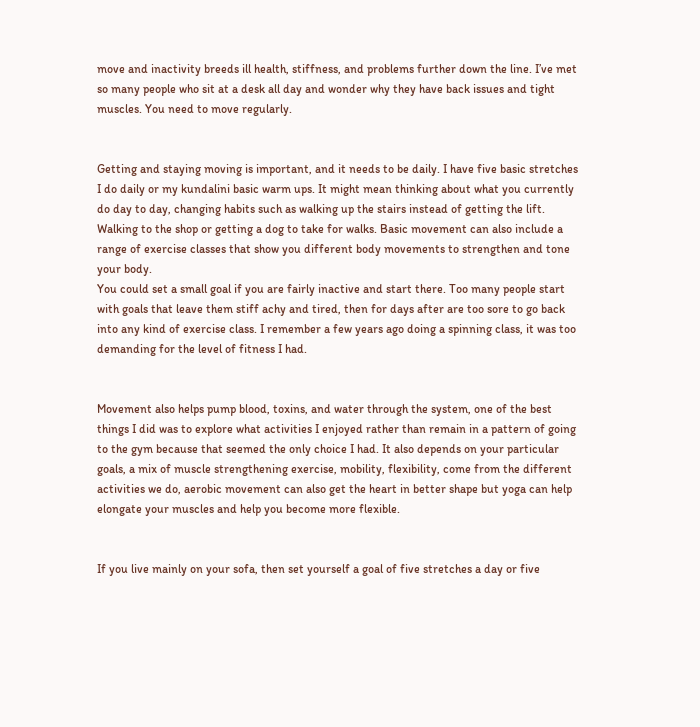move and inactivity breeds ill health, stiffness, and problems further down the line. I’ve met so many people who sit at a desk all day and wonder why they have back issues and tight muscles. You need to move regularly.


Getting and staying moving is important, and it needs to be daily. I have five basic stretches I do daily or my kundalini basic warm ups. It might mean thinking about what you currently do day to day, changing habits such as walking up the stairs instead of getting the lift. Walking to the shop or getting a dog to take for walks. Basic movement can also include a range of exercise classes that show you different body movements to strengthen and tone your body.
You could set a small goal if you are fairly inactive and start there. Too many people start with goals that leave them stiff achy and tired, then for days after are too sore to go back into any kind of exercise class. I remember a few years ago doing a spinning class, it was too demanding for the level of fitness I had.


Movement also helps pump blood, toxins, and water through the system, one of the best things I did was to explore what activities I enjoyed rather than remain in a pattern of going to the gym because that seemed the only choice I had. It also depends on your particular goals, a mix of muscle strengthening exercise, mobility, flexibility, come from the different activities we do, aerobic movement can also get the heart in better shape but yoga can help elongate your muscles and help you become more flexible.


If you live mainly on your sofa, then set yourself a goal of five stretches a day or five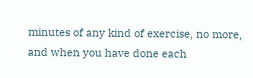minutes of any kind of exercise, no more, and when you have done each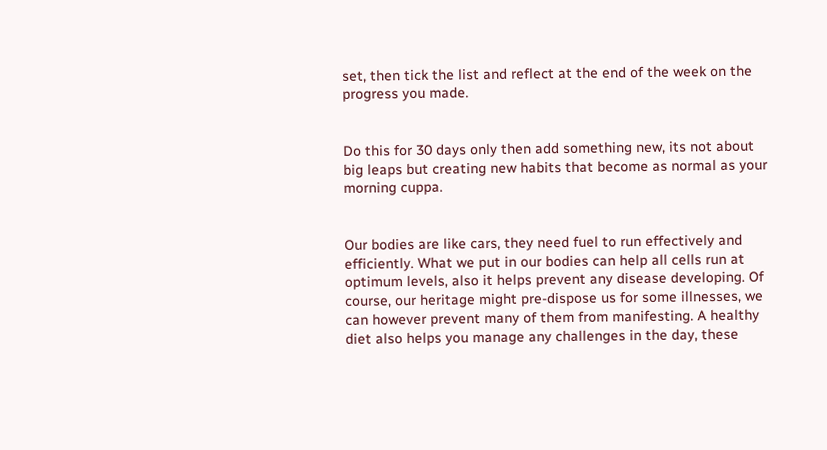set, then tick the list and reflect at the end of the week on the progress you made.


Do this for 30 days only then add something new, its not about big leaps but creating new habits that become as normal as your morning cuppa.


Our bodies are like cars, they need fuel to run effectively and efficiently. What we put in our bodies can help all cells run at optimum levels, also it helps prevent any disease developing. Of course, our heritage might pre-dispose us for some illnesses, we can however prevent many of them from manifesting. A healthy diet also helps you manage any challenges in the day, these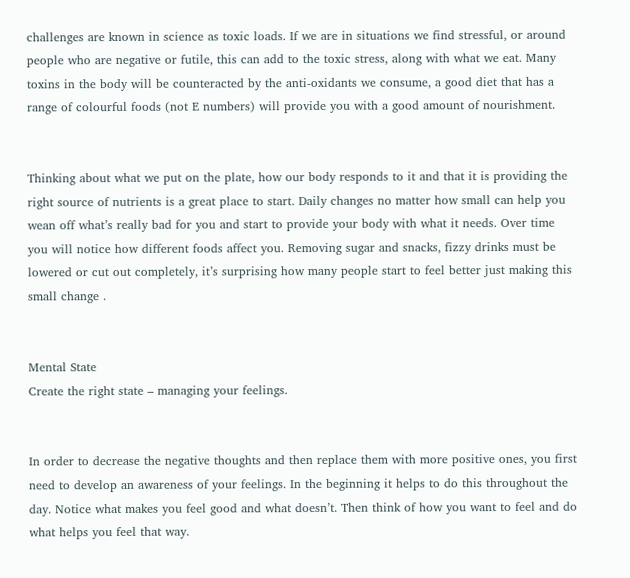challenges are known in science as toxic loads. If we are in situations we find stressful, or around people who are negative or futile, this can add to the toxic stress, along with what we eat. Many toxins in the body will be counteracted by the anti-oxidants we consume, a good diet that has a range of colourful foods (not E numbers) will provide you with a good amount of nourishment.


Thinking about what we put on the plate, how our body responds to it and that it is providing the right source of nutrients is a great place to start. Daily changes no matter how small can help you wean off what’s really bad for you and start to provide your body with what it needs. Over time you will notice how different foods affect you. Removing sugar and snacks, fizzy drinks must be lowered or cut out completely, it’s surprising how many people start to feel better just making this small change .


Mental State
Create the right state – managing your feelings.


In order to decrease the negative thoughts and then replace them with more positive ones, you first need to develop an awareness of your feelings. In the beginning it helps to do this throughout the day. Notice what makes you feel good and what doesn’t. Then think of how you want to feel and do what helps you feel that way.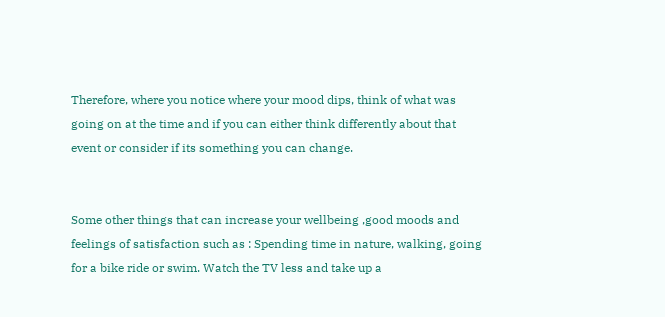Therefore, where you notice where your mood dips, think of what was going on at the time and if you can either think differently about that event or consider if its something you can change.


Some other things that can increase your wellbeing ,good moods and feelings of satisfaction such as : Spending time in nature, walking, going for a bike ride or swim. Watch the TV less and take up a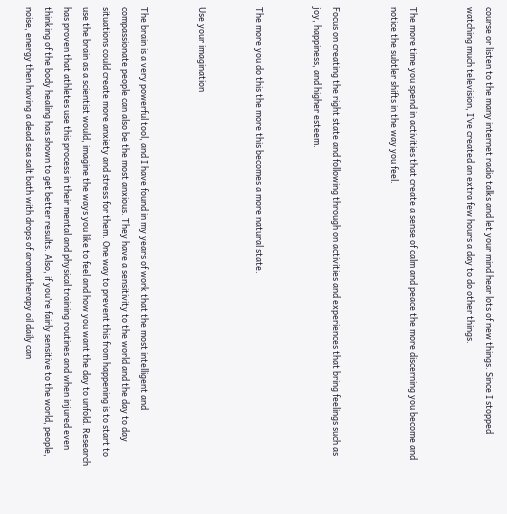course or listen to the many internet radio talks and let your mind hear lots of new things. Since I stopped watching much television, I’ve created an extra few hours a day to do other things.


The more time you spend in activities that create a sense of calm and peace the more discerning you become and notice the subtler shifts in the way you feel.


Focus on creating the right state and following through on activities and experiences that bring feelings such as joy, happiness, and higher esteem.


The more you do this the more this becomes a more natural state.


Use your imagination


The brain is a very powerful tool, and I have found in my years of work that the most intelligent and compassionate people can also be the most anxious. They have a sensitivity to the world and the day to day situations could create more anxiety and stress for them. One way to prevent this from happening is to start to use the brain as a scientist would, imagine the ways you like to feel and how you want the day to unfold. Research has proven that athletes use this process in their mental and physical training routines and when injured even thinking of the body healing has shown to get better results. Also, if you’re fairly sensitive to the world, people, noise, energy then having a dead sea salt bath with drops of aromatherapy oil daily can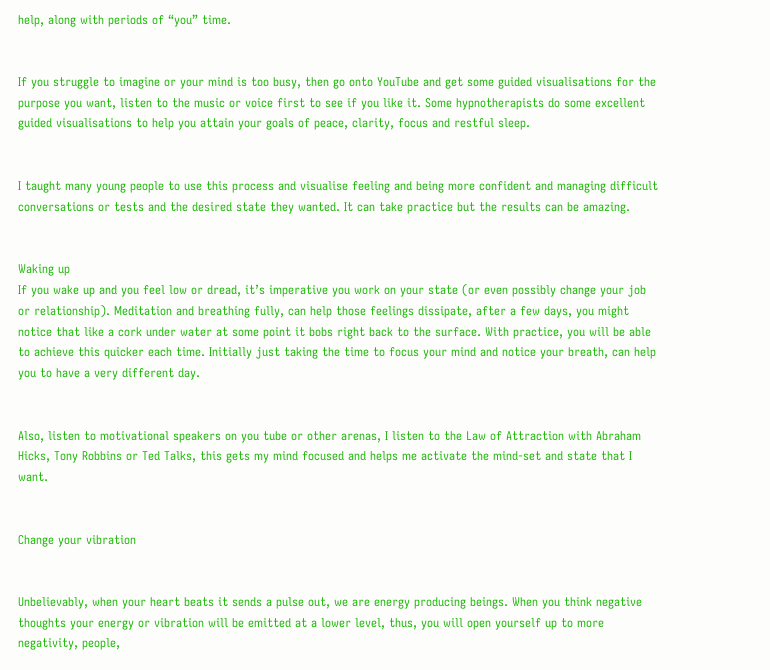help, along with periods of “you” time.


If you struggle to imagine or your mind is too busy, then go onto YouTube and get some guided visualisations for the purpose you want, listen to the music or voice first to see if you like it. Some hypnotherapists do some excellent guided visualisations to help you attain your goals of peace, clarity, focus and restful sleep.


I taught many young people to use this process and visualise feeling and being more confident and managing difficult conversations or tests and the desired state they wanted. It can take practice but the results can be amazing.


Waking up
If you wake up and you feel low or dread, it’s imperative you work on your state (or even possibly change your job or relationship). Meditation and breathing fully, can help those feelings dissipate, after a few days, you might notice that like a cork under water at some point it bobs right back to the surface. With practice, you will be able to achieve this quicker each time. Initially just taking the time to focus your mind and notice your breath, can help you to have a very different day.


Also, listen to motivational speakers on you tube or other arenas, I listen to the Law of Attraction with Abraham Hicks, Tony Robbins or Ted Talks, this gets my mind focused and helps me activate the mind-set and state that I want.


Change your vibration


Unbelievably, when your heart beats it sends a pulse out, we are energy producing beings. When you think negative thoughts your energy or vibration will be emitted at a lower level, thus, you will open yourself up to more negativity, people,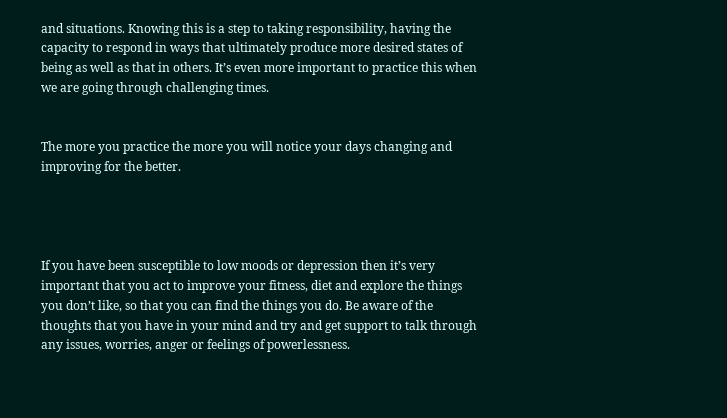and situations. Knowing this is a step to taking responsibility, having the capacity to respond in ways that ultimately produce more desired states of being as well as that in others. It’s even more important to practice this when we are going through challenging times.


The more you practice the more you will notice your days changing and improving for the better.




If you have been susceptible to low moods or depression then it’s very important that you act to improve your fitness, diet and explore the things you don’t like, so that you can find the things you do. Be aware of the thoughts that you have in your mind and try and get support to talk through any issues, worries, anger or feelings of powerlessness.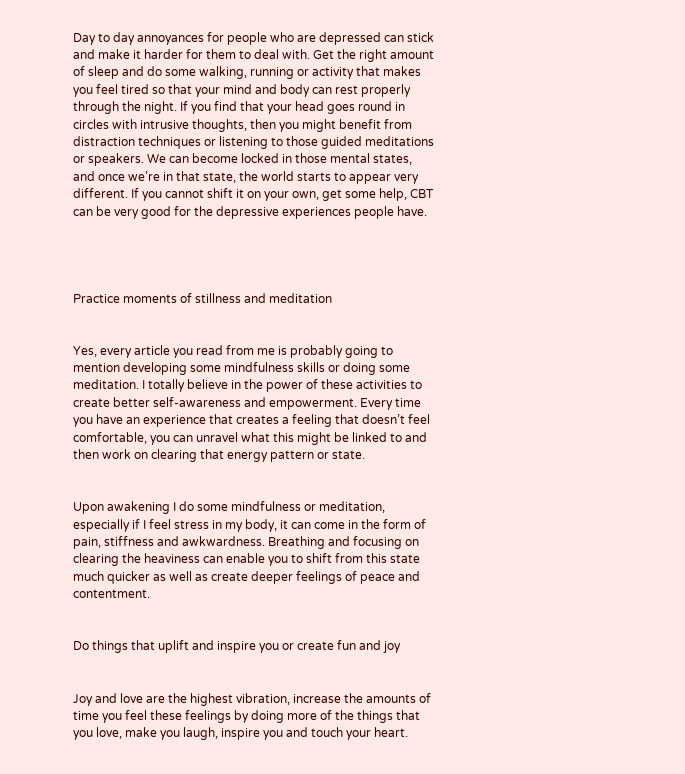Day to day annoyances for people who are depressed can stick and make it harder for them to deal with. Get the right amount of sleep and do some walking, running or activity that makes you feel tired so that your mind and body can rest properly through the night. If you find that your head goes round in circles with intrusive thoughts, then you might benefit from distraction techniques or listening to those guided meditations or speakers. We can become locked in those mental states, and once we’re in that state, the world starts to appear very different. If you cannot shift it on your own, get some help, CBT can be very good for the depressive experiences people have.




Practice moments of stillness and meditation


Yes, every article you read from me is probably going to mention developing some mindfulness skills or doing some meditation. I totally believe in the power of these activities to create better self-awareness and empowerment. Every time you have an experience that creates a feeling that doesn’t feel comfortable, you can unravel what this might be linked to and then work on clearing that energy pattern or state.


Upon awakening I do some mindfulness or meditation, especially if I feel stress in my body, it can come in the form of pain, stiffness and awkwardness. Breathing and focusing on clearing the heaviness can enable you to shift from this state much quicker as well as create deeper feelings of peace and contentment.


Do things that uplift and inspire you or create fun and joy


Joy and love are the highest vibration, increase the amounts of time you feel these feelings by doing more of the things that you love, make you laugh, inspire you and touch your heart.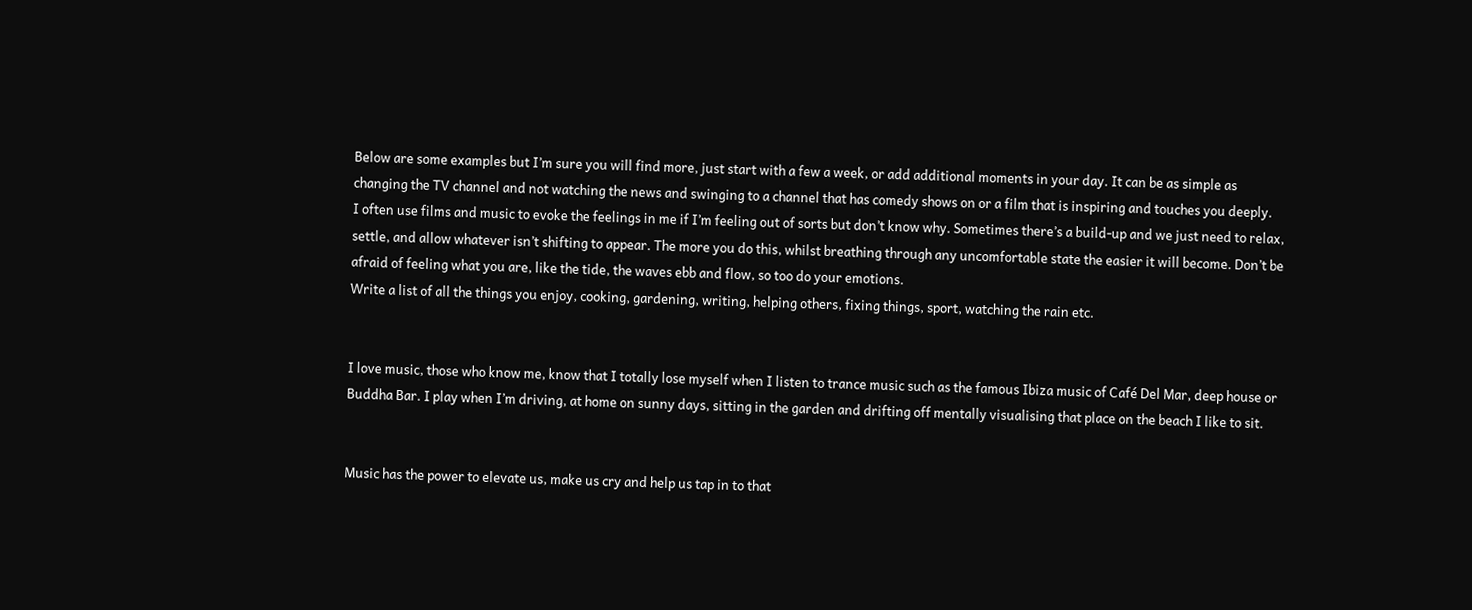Below are some examples but I’m sure you will find more, just start with a few a week, or add additional moments in your day. It can be as simple as changing the TV channel and not watching the news and swinging to a channel that has comedy shows on or a film that is inspiring and touches you deeply.
I often use films and music to evoke the feelings in me if I’m feeling out of sorts but don’t know why. Sometimes there’s a build-up and we just need to relax, settle, and allow whatever isn’t shifting to appear. The more you do this, whilst breathing through any uncomfortable state the easier it will become. Don’t be afraid of feeling what you are, like the tide, the waves ebb and flow, so too do your emotions.
Write a list of all the things you enjoy, cooking, gardening, writing, helping others, fixing things, sport, watching the rain etc.


I love music, those who know me, know that I totally lose myself when I listen to trance music such as the famous Ibiza music of Café Del Mar, deep house or Buddha Bar. I play when I’m driving, at home on sunny days, sitting in the garden and drifting off mentally visualising that place on the beach I like to sit.


Music has the power to elevate us, make us cry and help us tap in to that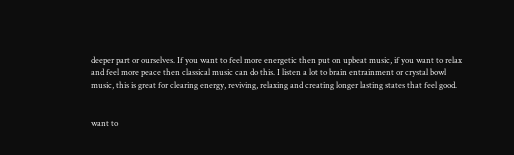deeper part or ourselves. If you want to feel more energetic then put on upbeat music, if you want to relax and feel more peace then classical music can do this. I listen a lot to brain entrainment or crystal bowl music, this is great for clearing energy, reviving, relaxing and creating longer lasting states that feel good.


want to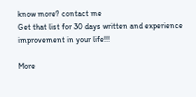know more? contact me
Get that list for 30 days written and experience improvement in your life!!!

More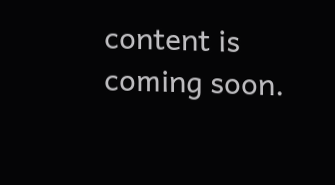content is coming soon.